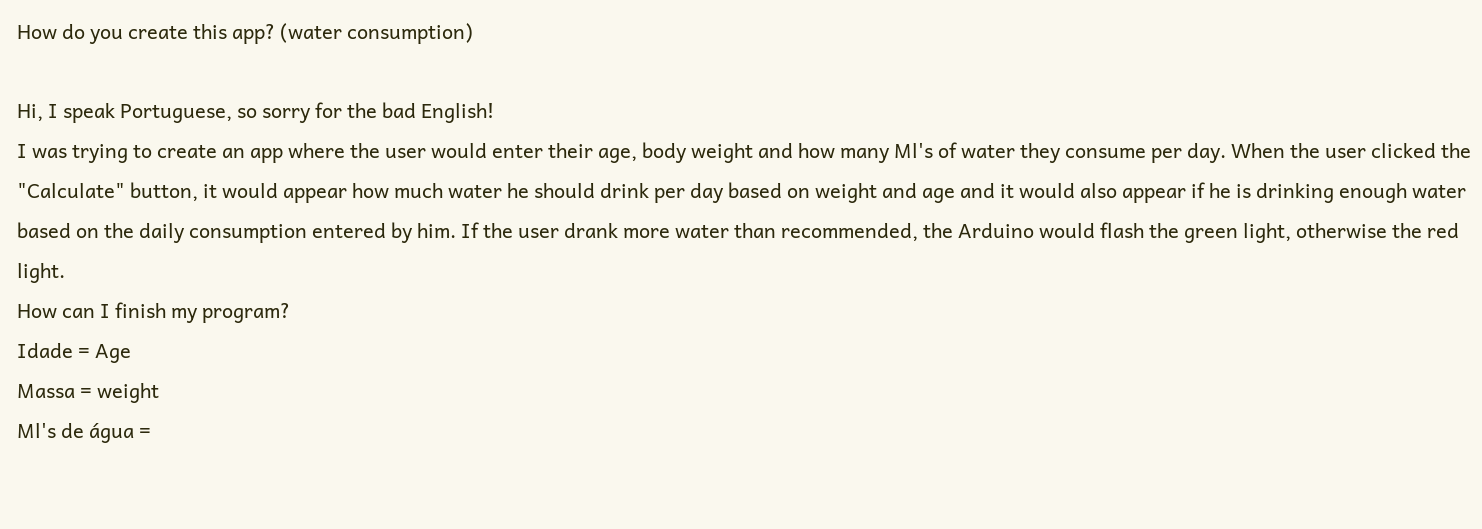How do you create this app? (water consumption)

Hi, I speak Portuguese, so sorry for the bad English!
I was trying to create an app where the user would enter their age, body weight and how many Ml's of water they consume per day. When the user clicked the "Calculate" button, it would appear how much water he should drink per day based on weight and age and it would also appear if he is drinking enough water based on the daily consumption entered by him. If the user drank more water than recommended, the Arduino would flash the green light, otherwise the red light.
How can I finish my program?
Idade = Age
Massa = weight
Ml's de água =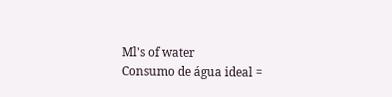Ml's of water
Consumo de água ideal =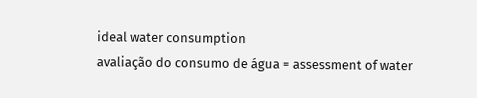ideal water consumption
avaliação do consumo de água = assessment of water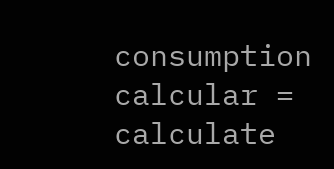consumption
calcular = calculate